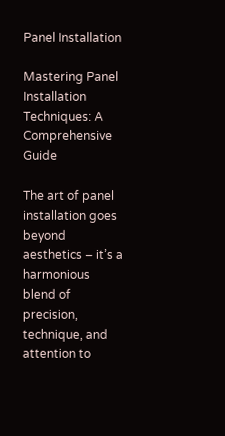Panel Installation

Mastering Panel Installation Techniques: A Comprehensive Guide

The art of panel installation goes beyond aesthetics – it’s a harmonious blend of precision, technique, and attention to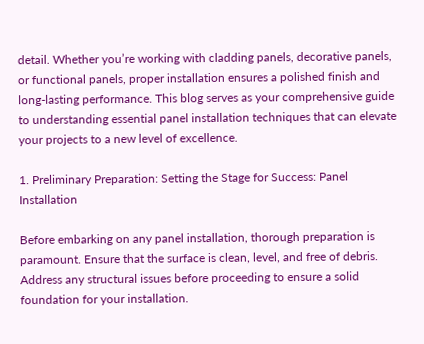detail. Whether you’re working with cladding panels, decorative panels, or functional panels, proper installation ensures a polished finish and long-lasting performance. This blog serves as your comprehensive guide to understanding essential panel installation techniques that can elevate your projects to a new level of excellence.

1. Preliminary Preparation: Setting the Stage for Success: Panel Installation

Before embarking on any panel installation, thorough preparation is paramount. Ensure that the surface is clean, level, and free of debris. Address any structural issues before proceeding to ensure a solid foundation for your installation.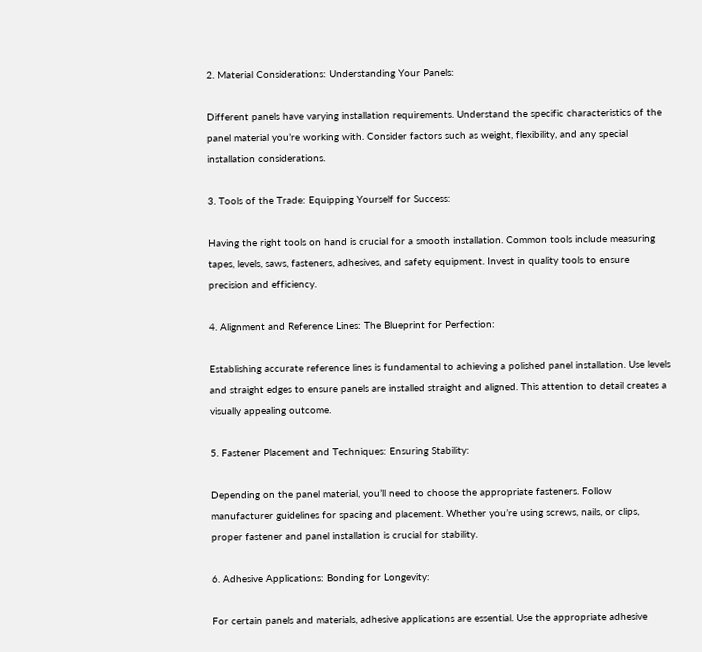2. Material Considerations: Understanding Your Panels:

Different panels have varying installation requirements. Understand the specific characteristics of the panel material you’re working with. Consider factors such as weight, flexibility, and any special installation considerations.

3. Tools of the Trade: Equipping Yourself for Success:

Having the right tools on hand is crucial for a smooth installation. Common tools include measuring tapes, levels, saws, fasteners, adhesives, and safety equipment. Invest in quality tools to ensure precision and efficiency.

4. Alignment and Reference Lines: The Blueprint for Perfection:

Establishing accurate reference lines is fundamental to achieving a polished panel installation. Use levels and straight edges to ensure panels are installed straight and aligned. This attention to detail creates a visually appealing outcome.

5. Fastener Placement and Techniques: Ensuring Stability:

Depending on the panel material, you’ll need to choose the appropriate fasteners. Follow manufacturer guidelines for spacing and placement. Whether you’re using screws, nails, or clips, proper fastener and panel installation is crucial for stability.

6. Adhesive Applications: Bonding for Longevity:

For certain panels and materials, adhesive applications are essential. Use the appropriate adhesive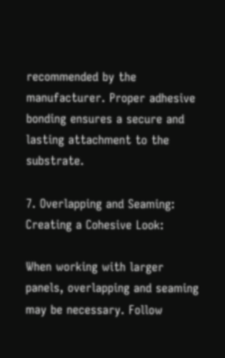recommended by the manufacturer. Proper adhesive bonding ensures a secure and lasting attachment to the substrate.

7. Overlapping and Seaming: Creating a Cohesive Look:

When working with larger panels, overlapping and seaming may be necessary. Follow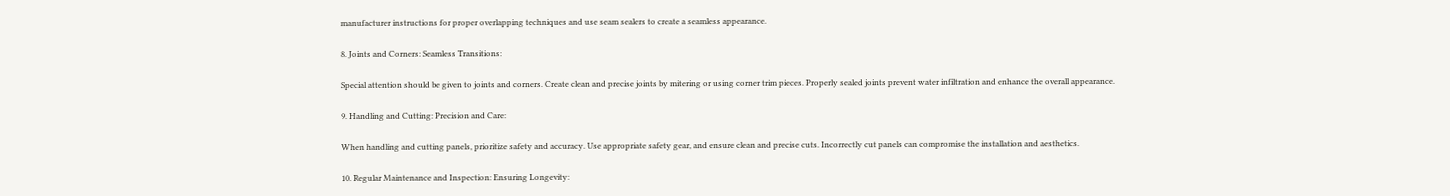manufacturer instructions for proper overlapping techniques and use seam sealers to create a seamless appearance.

8. Joints and Corners: Seamless Transitions:

Special attention should be given to joints and corners. Create clean and precise joints by mitering or using corner trim pieces. Properly sealed joints prevent water infiltration and enhance the overall appearance.

9. Handling and Cutting: Precision and Care:

When handling and cutting panels, prioritize safety and accuracy. Use appropriate safety gear, and ensure clean and precise cuts. Incorrectly cut panels can compromise the installation and aesthetics.

10. Regular Maintenance and Inspection: Ensuring Longevity: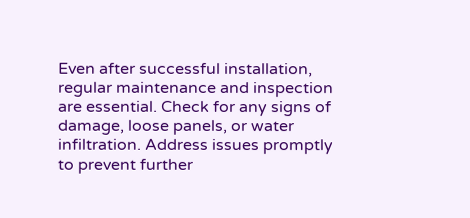Even after successful installation, regular maintenance and inspection are essential. Check for any signs of damage, loose panels, or water infiltration. Address issues promptly to prevent further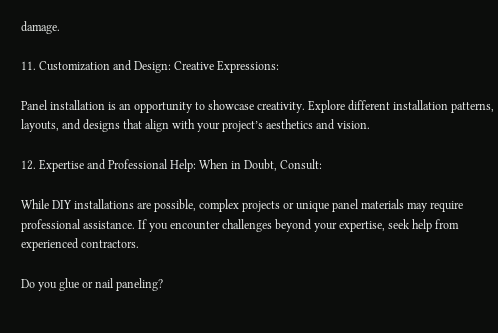damage.

11. Customization and Design: Creative Expressions:

Panel installation is an opportunity to showcase creativity. Explore different installation patterns, layouts, and designs that align with your project’s aesthetics and vision.

12. Expertise and Professional Help: When in Doubt, Consult:

While DIY installations are possible, complex projects or unique panel materials may require professional assistance. If you encounter challenges beyond your expertise, seek help from experienced contractors.

Do you glue or nail paneling?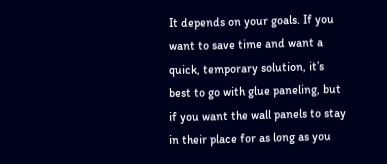It depends on your goals. If you want to save time and want a quick, temporary solution, it’s best to go with glue paneling, but if you want the wall panels to stay in their place for as long as you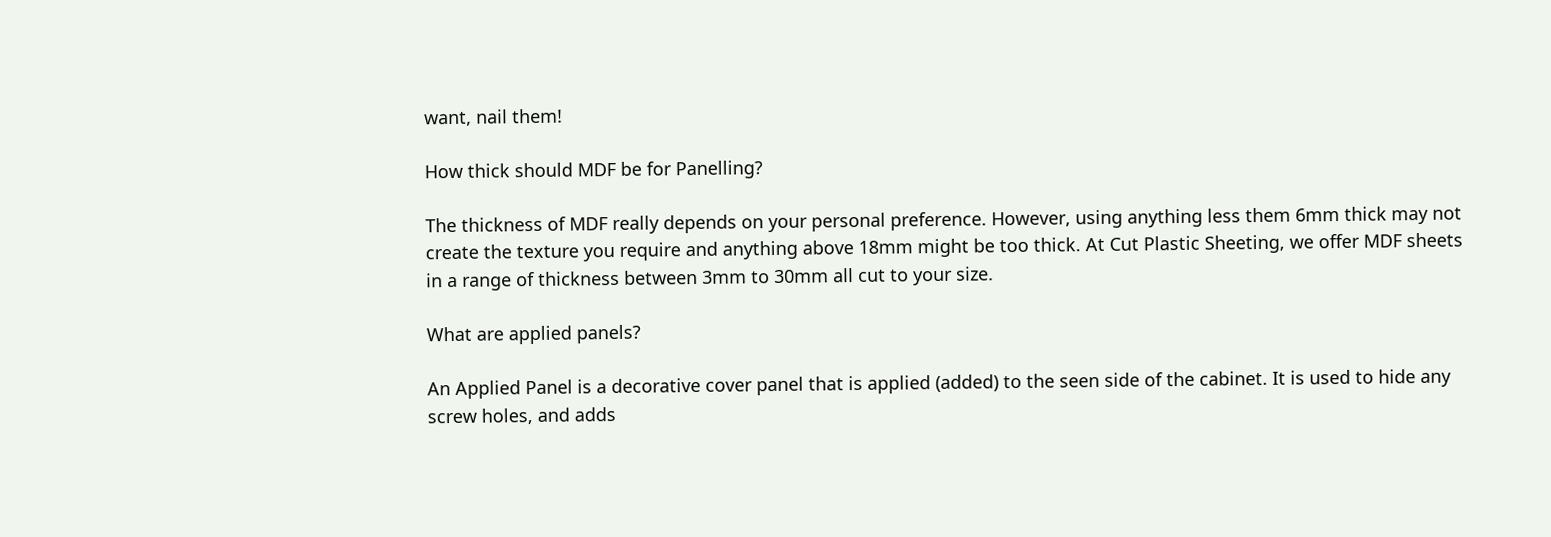want, nail them!

How thick should MDF be for Panelling?

The thickness of MDF really depends on your personal preference. However, using anything less them 6mm thick may not create the texture you require and anything above 18mm might be too thick. At Cut Plastic Sheeting, we offer MDF sheets in a range of thickness between 3mm to 30mm all cut to your size.

What are applied panels?

An Applied Panel is a decorative cover panel that is applied (added) to the seen side of the cabinet. It is used to hide any screw holes, and adds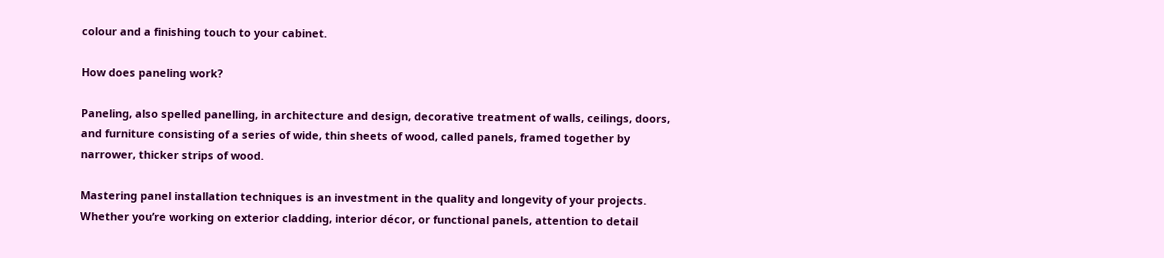colour and a finishing touch to your cabinet.

How does paneling work?

Paneling, also spelled panelling, in architecture and design, decorative treatment of walls, ceilings, doors, and furniture consisting of a series of wide, thin sheets of wood, called panels, framed together by narrower, thicker strips of wood.

Mastering panel installation techniques is an investment in the quality and longevity of your projects. Whether you’re working on exterior cladding, interior décor, or functional panels, attention to detail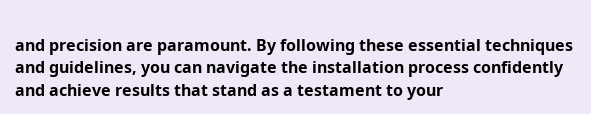and precision are paramount. By following these essential techniques and guidelines, you can navigate the installation process confidently and achieve results that stand as a testament to your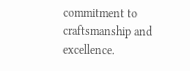commitment to craftsmanship and excellence.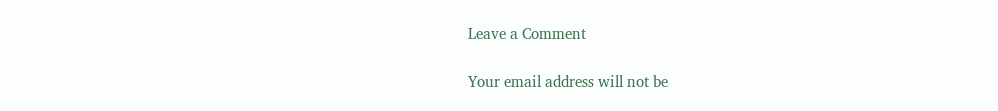Leave a Comment

Your email address will not be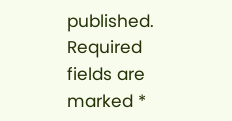published. Required fields are marked *